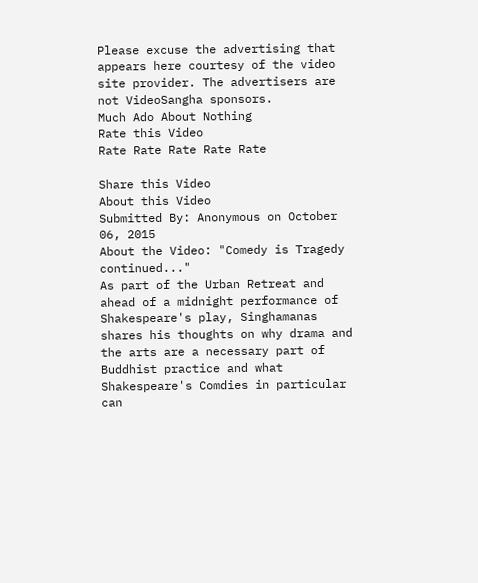Please excuse the advertising that appears here courtesy of the video site provider. The advertisers are not VideoSangha sponsors.
Much Ado About Nothing
Rate this Video
Rate Rate Rate Rate Rate

Share this Video
About this Video
Submitted By: Anonymous on October 06, 2015
About the Video: "Comedy is Tragedy continued..."
As part of the Urban Retreat and ahead of a midnight performance of Shakespeare's play, Singhamanas shares his thoughts on why drama and the arts are a necessary part of Buddhist practice and what Shakespeare's Comdies in particular can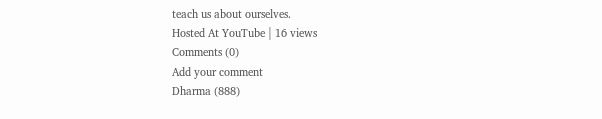teach us about ourselves.
Hosted At YouTube | 16 views
Comments (0)
Add your comment
Dharma (888)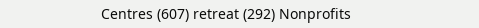Centres (607) retreat (292) Nonprofits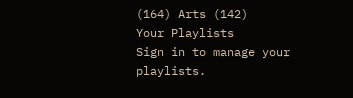(164) Arts (142)
Your Playlists
Sign in to manage your playlists.